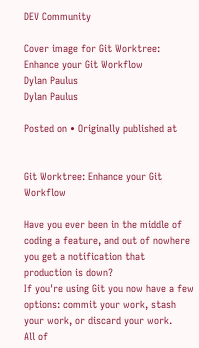DEV Community

Cover image for Git Worktree: Enhance your Git Workflow
Dylan Paulus
Dylan Paulus

Posted on • Originally published at


Git Worktree: Enhance your Git Workflow

Have you ever been in the middle of coding a feature, and out of nowhere you get a notification that production is down?
If you're using Git you now have a few options: commit your work, stash your work, or discard your work.
All of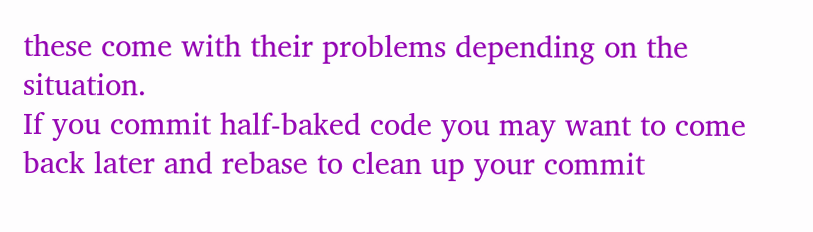these come with their problems depending on the situation.
If you commit half-baked code you may want to come back later and rebase to clean up your commit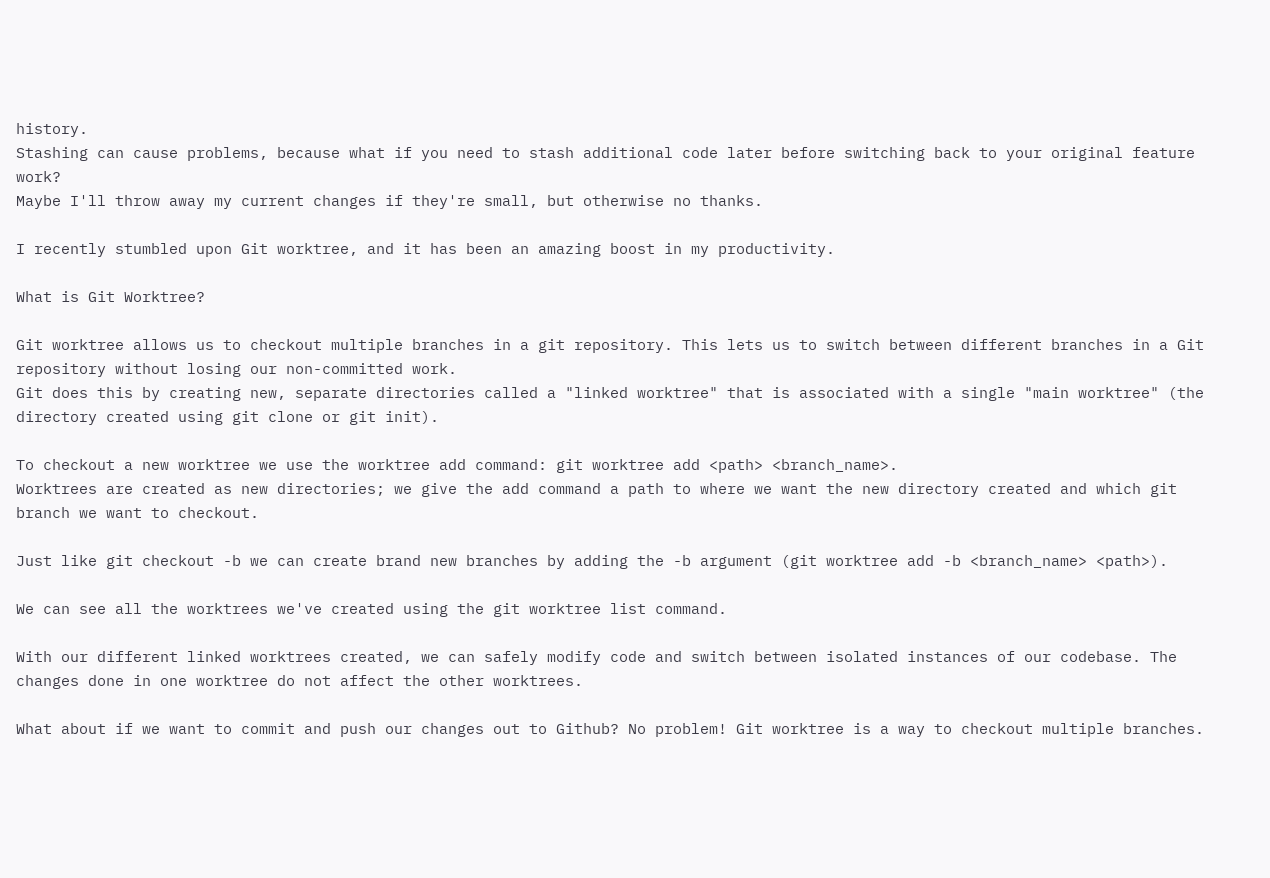history.
Stashing can cause problems, because what if you need to stash additional code later before switching back to your original feature work?
Maybe I'll throw away my current changes if they're small, but otherwise no thanks.

I recently stumbled upon Git worktree, and it has been an amazing boost in my productivity.

What is Git Worktree?

Git worktree allows us to checkout multiple branches in a git repository. This lets us to switch between different branches in a Git repository without losing our non-committed work.
Git does this by creating new, separate directories called a "linked worktree" that is associated with a single "main worktree" (the directory created using git clone or git init).

To checkout a new worktree we use the worktree add command: git worktree add <path> <branch_name>.
Worktrees are created as new directories; we give the add command a path to where we want the new directory created and which git branch we want to checkout.

Just like git checkout -b we can create brand new branches by adding the -b argument (git worktree add -b <branch_name> <path>).

We can see all the worktrees we've created using the git worktree list command.

With our different linked worktrees created, we can safely modify code and switch between isolated instances of our codebase. The changes done in one worktree do not affect the other worktrees.

What about if we want to commit and push our changes out to Github? No problem! Git worktree is a way to checkout multiple branches.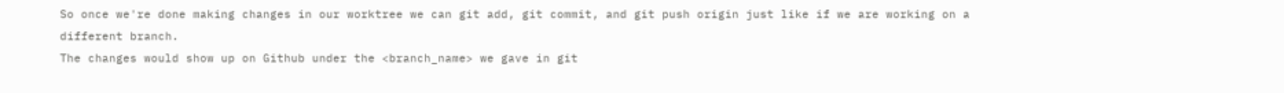So once we're done making changes in our worktree we can git add, git commit, and git push origin just like if we are working on a different branch.
The changes would show up on Github under the <branch_name> we gave in git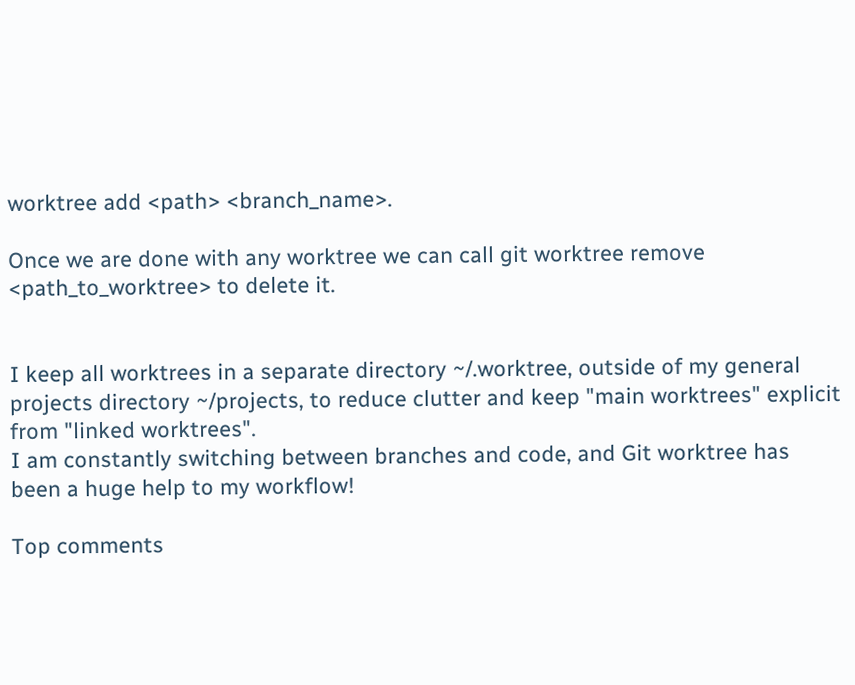worktree add <path> <branch_name>.

Once we are done with any worktree we can call git worktree remove <path_to_worktree> to delete it.


I keep all worktrees in a separate directory ~/.worktree, outside of my general projects directory ~/projects, to reduce clutter and keep "main worktrees" explicit from "linked worktrees".
I am constantly switching between branches and code, and Git worktree has been a huge help to my workflow!

Top comments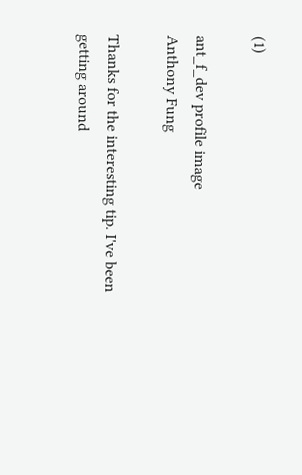(1)

ant_f_dev profile image
Anthony Fung

Thanks for the interesting tip. I've been getting around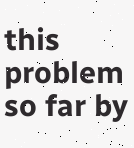this problem so far by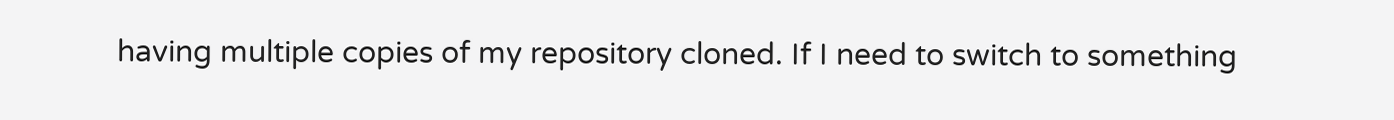having multiple copies of my repository cloned. If I need to switch to something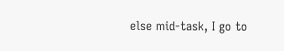else mid-task, I go to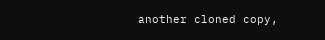another cloned copy,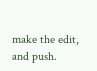make the edit, and push.